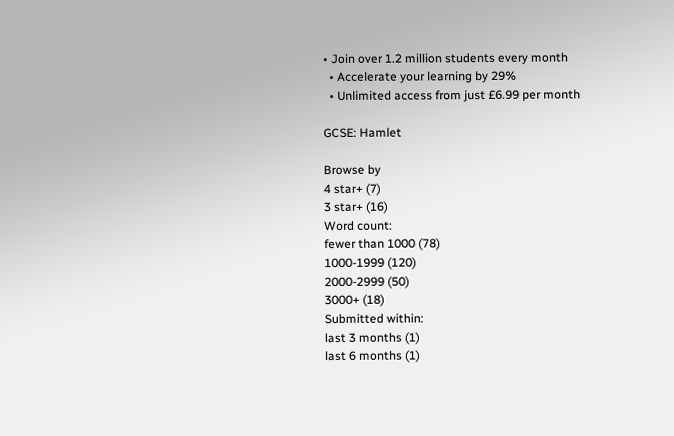• Join over 1.2 million students every month
  • Accelerate your learning by 29%
  • Unlimited access from just £6.99 per month

GCSE: Hamlet

Browse by
4 star+ (7)
3 star+ (16)
Word count:
fewer than 1000 (78)
1000-1999 (120)
2000-2999 (50)
3000+ (18)
Submitted within:
last 3 months (1)
last 6 months (1)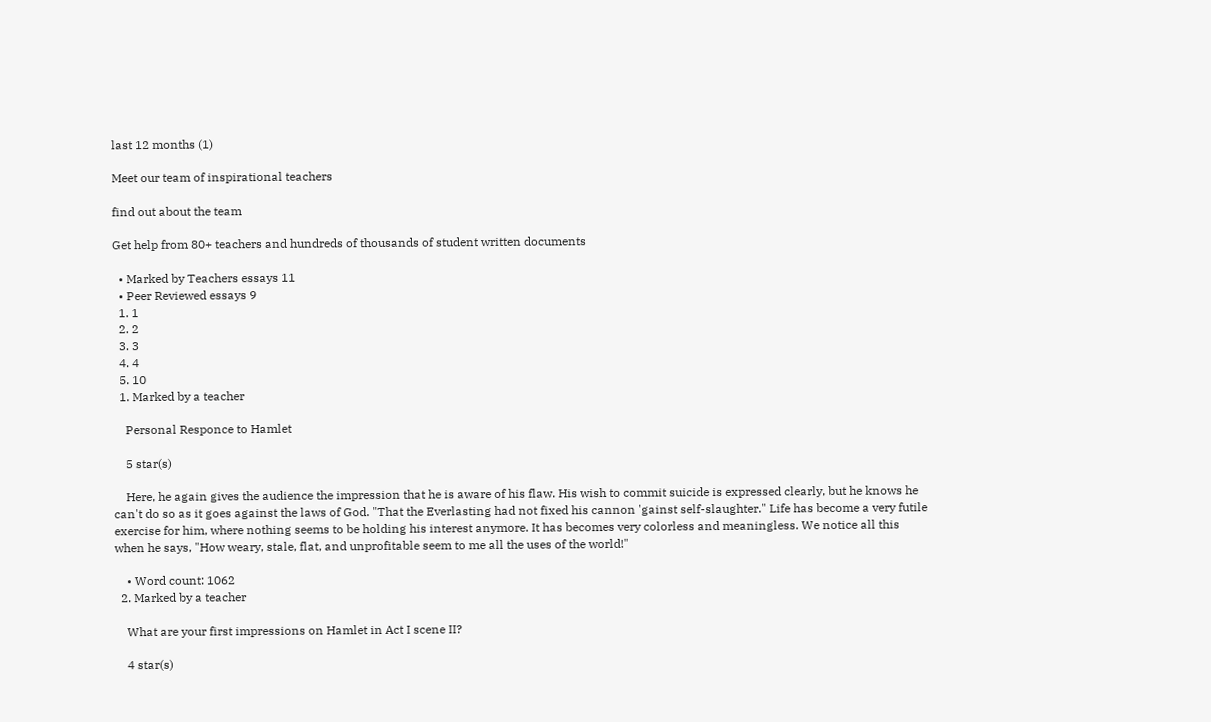last 12 months (1)

Meet our team of inspirational teachers

find out about the team

Get help from 80+ teachers and hundreds of thousands of student written documents

  • Marked by Teachers essays 11
  • Peer Reviewed essays 9
  1. 1
  2. 2
  3. 3
  4. 4
  5. 10
  1. Marked by a teacher

    Personal Responce to Hamlet

    5 star(s)

    Here, he again gives the audience the impression that he is aware of his flaw. His wish to commit suicide is expressed clearly, but he knows he can't do so as it goes against the laws of God. "That the Everlasting had not fixed his cannon 'gainst self-slaughter." Life has become a very futile exercise for him, where nothing seems to be holding his interest anymore. It has becomes very colorless and meaningless. We notice all this when he says, "How weary, stale, flat, and unprofitable seem to me all the uses of the world!"

    • Word count: 1062
  2. Marked by a teacher

    What are your first impressions on Hamlet in Act I scene II?

    4 star(s)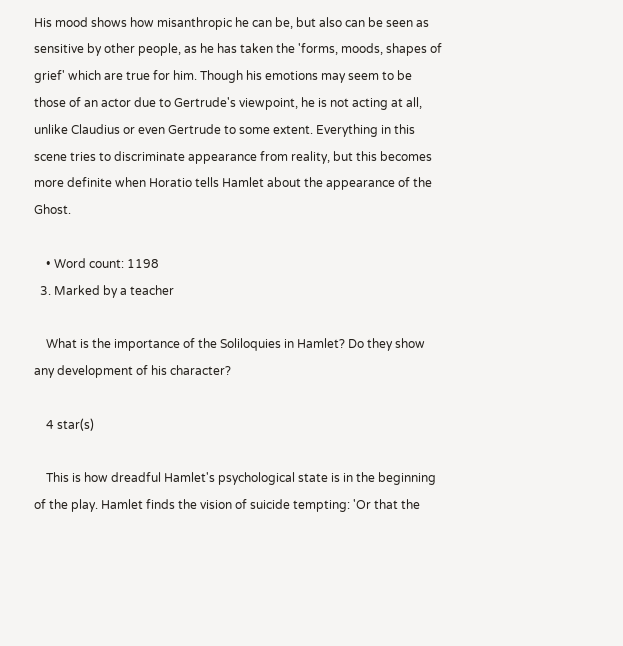His mood shows how misanthropic he can be, but also can be seen as sensitive by other people, as he has taken the 'forms, moods, shapes of grief' which are true for him. Though his emotions may seem to be those of an actor due to Gertrude's viewpoint, he is not acting at all, unlike Claudius or even Gertrude to some extent. Everything in this scene tries to discriminate appearance from reality, but this becomes more definite when Horatio tells Hamlet about the appearance of the Ghost.

    • Word count: 1198
  3. Marked by a teacher

    What is the importance of the Soliloquies in Hamlet? Do they show any development of his character?

    4 star(s)

    This is how dreadful Hamlet's psychological state is in the beginning of the play. Hamlet finds the vision of suicide tempting: 'Or that the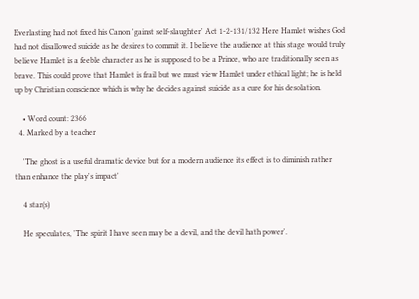Everlasting had not fixed his Canon 'gainst self-slaughter' Act 1-2-131/132 Here Hamlet wishes God had not disallowed suicide as he desires to commit it. I believe the audience at this stage would truly believe Hamlet is a feeble character as he is supposed to be a Prince, who are traditionally seen as brave. This could prove that Hamlet is frail but we must view Hamlet under ethical light; he is held up by Christian conscience which is why he decides against suicide as a cure for his desolation.

    • Word count: 2366
  4. Marked by a teacher

    'The ghost is a useful dramatic device but for a modern audience its effect is to diminish rather than enhance the play's impact'

    4 star(s)

    He speculates, 'The spirit I have seen may be a devil, and the devil hath power'.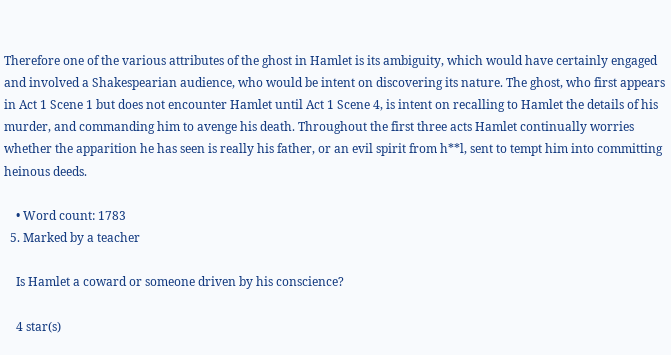Therefore one of the various attributes of the ghost in Hamlet is its ambiguity, which would have certainly engaged and involved a Shakespearian audience, who would be intent on discovering its nature. The ghost, who first appears in Act 1 Scene 1 but does not encounter Hamlet until Act 1 Scene 4, is intent on recalling to Hamlet the details of his murder, and commanding him to avenge his death. Throughout the first three acts Hamlet continually worries whether the apparition he has seen is really his father, or an evil spirit from h**l, sent to tempt him into committing heinous deeds.

    • Word count: 1783
  5. Marked by a teacher

    Is Hamlet a coward or someone driven by his conscience?

    4 star(s)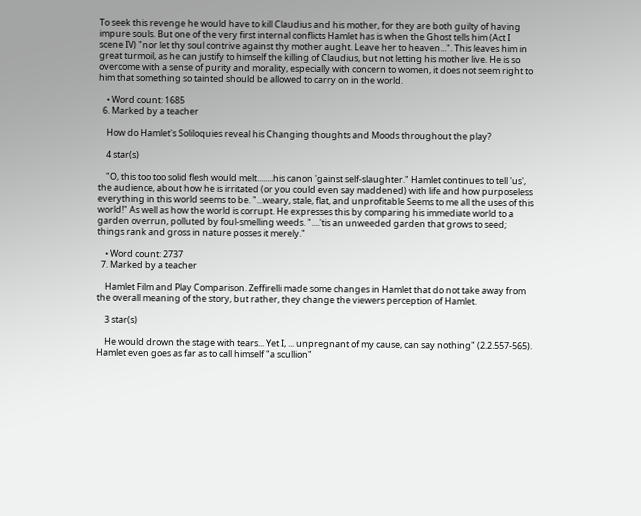To seek this revenge he would have to kill Claudius and his mother, for they are both guilty of having impure souls. But one of the very first internal conflicts Hamlet has is when the Ghost tells him (Act I scene IV) "nor let thy soul contrive against thy mother aught. Leave her to heaven...". This leaves him in great turmoil, as he can justify to himself the killing of Claudius, but not letting his mother live. He is so overcome with a sense of purity and morality, especially with concern to women, it does not seem right to him that something so tainted should be allowed to carry on in the world.

    • Word count: 1685
  6. Marked by a teacher

    How do Hamlet's Soliloquies reveal his Changing thoughts and Moods throughout the play?

    4 star(s)

    "O, this too too solid flesh would melt........his canon 'gainst self-slaughter." Hamlet continues to tell 'us', the audience, about how he is irritated (or you could even say maddened) with life and how purposeless everything in this world seems to be. "...weary, stale, flat, and unprofitable Seems to me all the uses of this world!" As well as how the world is corrupt. He expresses this by comparing his immediate world to a garden overrun, polluted by foul-smelling weeds. "....'tis an unweeded garden that grows to seed; things rank and gross in nature posses it merely."

    • Word count: 2737
  7. Marked by a teacher

    Hamlet Film and Play Comparison. Zeffirelli made some changes in Hamlet that do not take away from the overall meaning of the story, but rather, they change the viewers perception of Hamlet.

    3 star(s)

    He would drown the stage with tears... Yet I, ... unpregnant of my cause, can say nothing" (2.2.557-565). Hamlet even goes as far as to call himself "a scullion"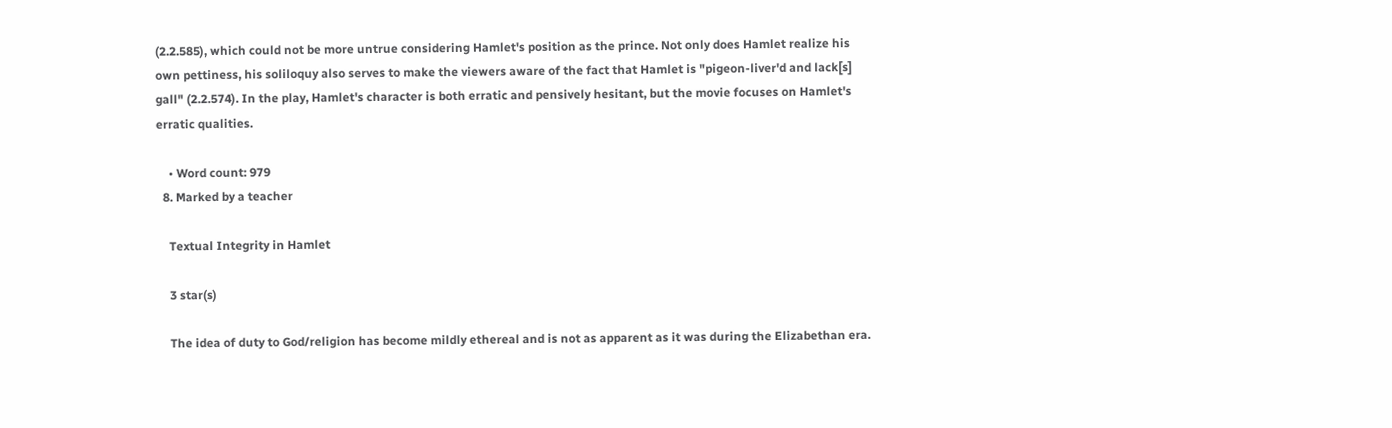(2.2.585), which could not be more untrue considering Hamlet's position as the prince. Not only does Hamlet realize his own pettiness, his soliloquy also serves to make the viewers aware of the fact that Hamlet is "pigeon-liver'd and lack[s] gall" (2.2.574). In the play, Hamlet's character is both erratic and pensively hesitant, but the movie focuses on Hamlet's erratic qualities.

    • Word count: 979
  8. Marked by a teacher

    Textual Integrity in Hamlet

    3 star(s)

    The idea of duty to God/religion has become mildly ethereal and is not as apparent as it was during the Elizabethan era.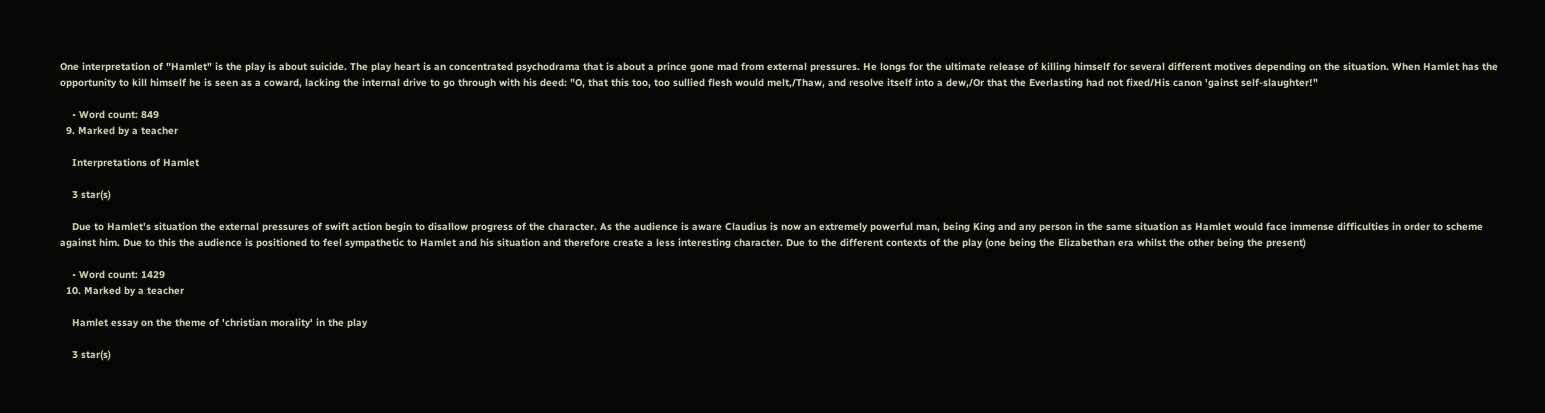One interpretation of "Hamlet" is the play is about suicide. The play heart is an concentrated psychodrama that is about a prince gone mad from external pressures. He longs for the ultimate release of killing himself for several different motives depending on the situation. When Hamlet has the opportunity to kill himself he is seen as a coward, lacking the internal drive to go through with his deed: "O, that this too, too sullied flesh would melt,/Thaw, and resolve itself into a dew,/Or that the Everlasting had not fixed/His canon 'gainst self-slaughter!"

    • Word count: 849
  9. Marked by a teacher

    Interpretations of Hamlet

    3 star(s)

    Due to Hamlet's situation the external pressures of swift action begin to disallow progress of the character. As the audience is aware Claudius is now an extremely powerful man, being King and any person in the same situation as Hamlet would face immense difficulties in order to scheme against him. Due to this the audience is positioned to feel sympathetic to Hamlet and his situation and therefore create a less interesting character. Due to the different contexts of the play (one being the Elizabethan era whilst the other being the present)

    • Word count: 1429
  10. Marked by a teacher

    Hamlet essay on the theme of 'christian morality' in the play

    3 star(s)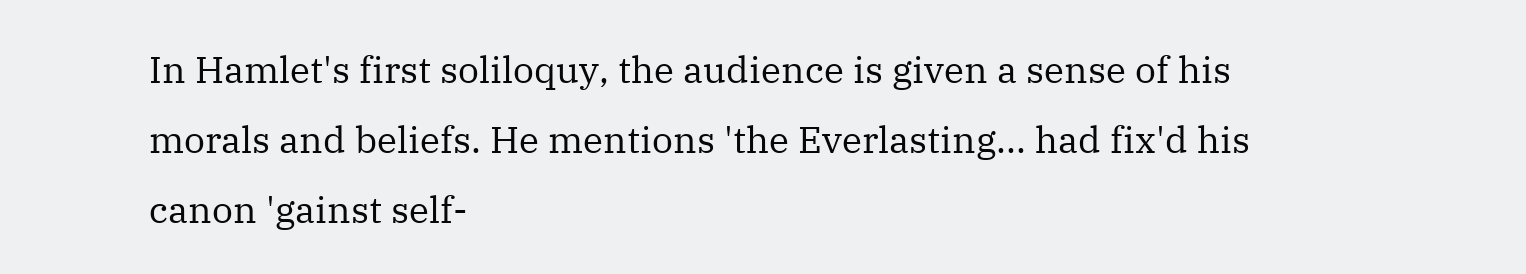In Hamlet's first soliloquy, the audience is given a sense of his morals and beliefs. He mentions 'the Everlasting... had fix'd his canon 'gainst self-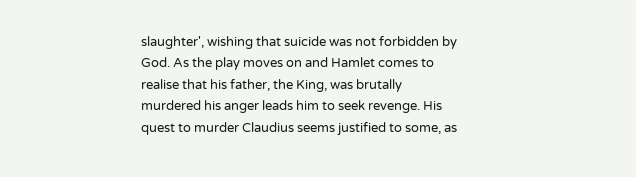slaughter', wishing that suicide was not forbidden by God. As the play moves on and Hamlet comes to realise that his father, the King, was brutally murdered his anger leads him to seek revenge. His quest to murder Claudius seems justified to some, as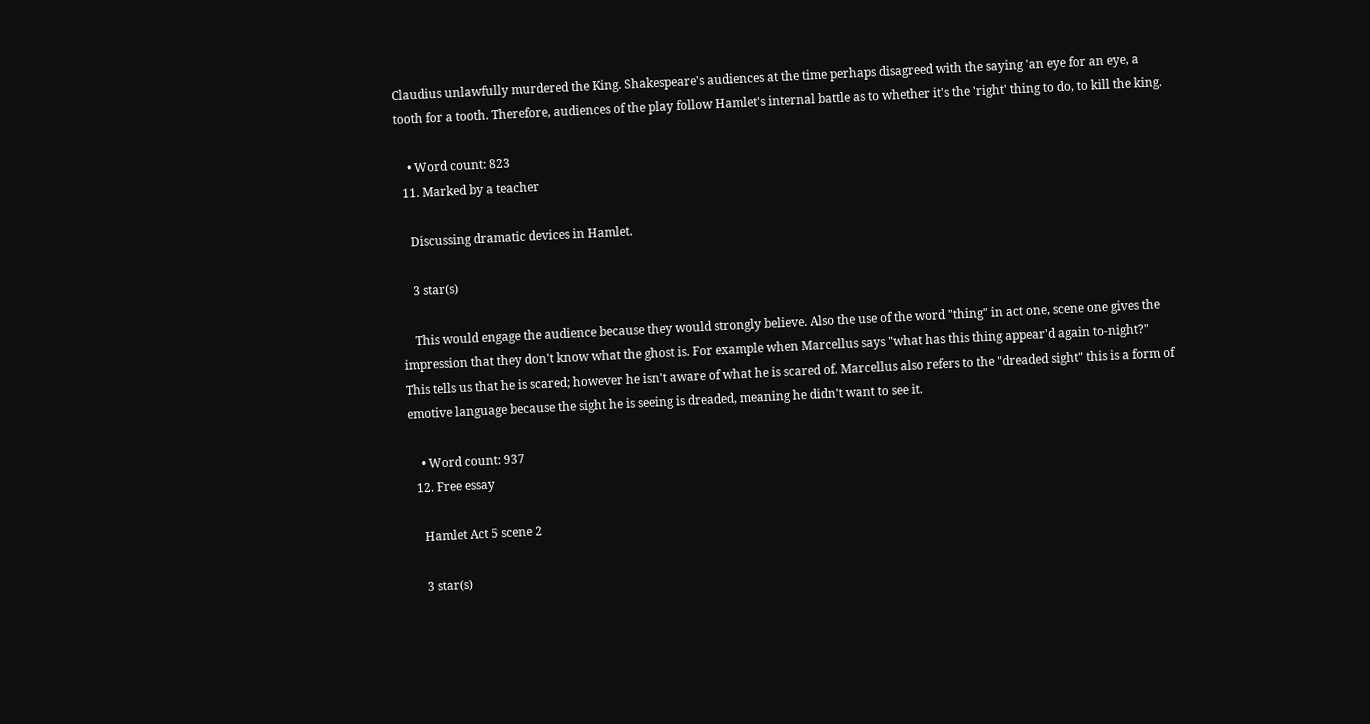Claudius unlawfully murdered the King. Shakespeare's audiences at the time perhaps disagreed with the saying 'an eye for an eye, a tooth for a tooth. Therefore, audiences of the play follow Hamlet's internal battle as to whether it's the 'right' thing to do, to kill the king.

    • Word count: 823
  11. Marked by a teacher

    Discussing dramatic devices in Hamlet.

    3 star(s)

    This would engage the audience because they would strongly believe. Also the use of the word "thing" in act one, scene one gives the impression that they don't know what the ghost is. For example when Marcellus says "what has this thing appear'd again to-night?" This tells us that he is scared; however he isn't aware of what he is scared of. Marcellus also refers to the "dreaded sight" this is a form of emotive language because the sight he is seeing is dreaded, meaning he didn't want to see it.

    • Word count: 937
  12. Free essay

    Hamlet Act 5 scene 2

    3 star(s)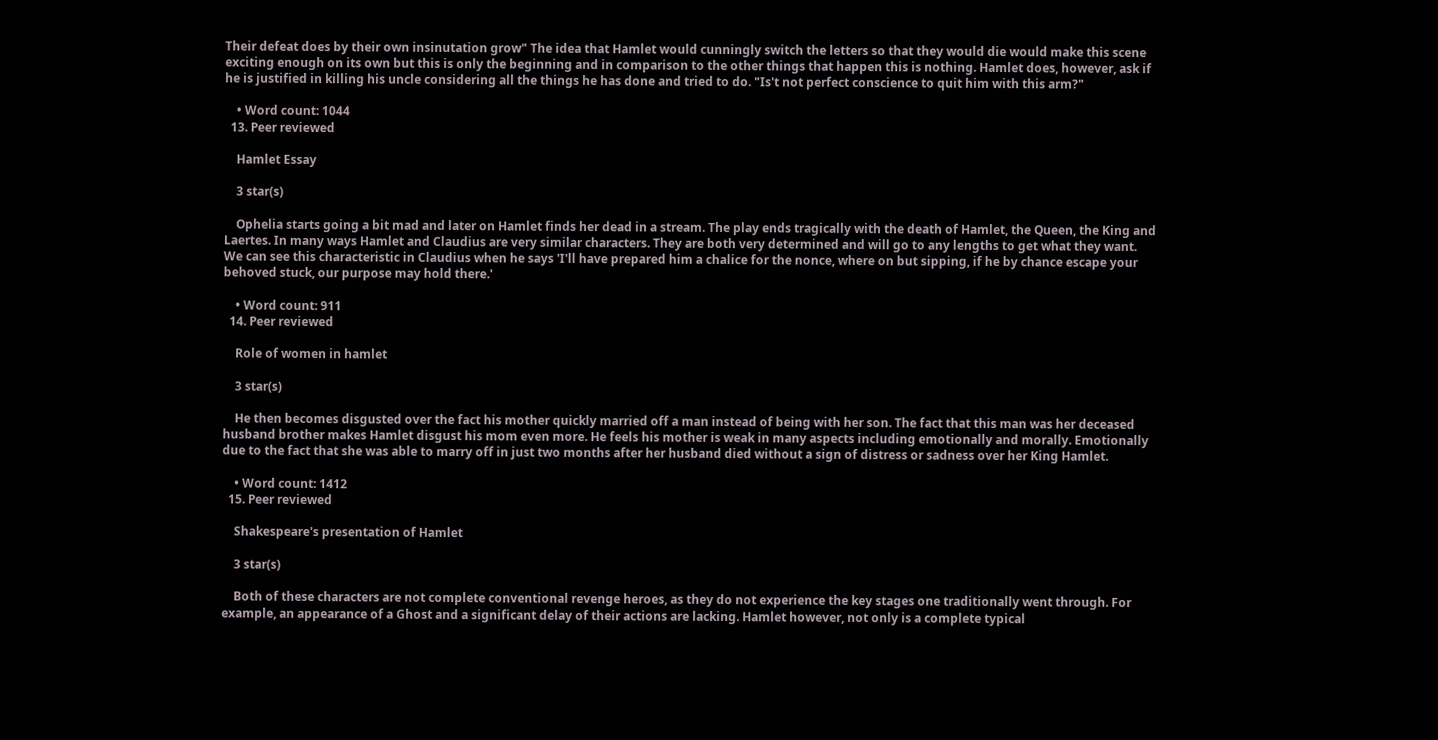Their defeat does by their own insinutation grow" The idea that Hamlet would cunningly switch the letters so that they would die would make this scene exciting enough on its own but this is only the beginning and in comparison to the other things that happen this is nothing. Hamlet does, however, ask if he is justified in killing his uncle considering all the things he has done and tried to do. "Is't not perfect conscience to quit him with this arm?"

    • Word count: 1044
  13. Peer reviewed

    Hamlet Essay

    3 star(s)

    Ophelia starts going a bit mad and later on Hamlet finds her dead in a stream. The play ends tragically with the death of Hamlet, the Queen, the King and Laertes. In many ways Hamlet and Claudius are very similar characters. They are both very determined and will go to any lengths to get what they want. We can see this characteristic in Claudius when he says 'I'll have prepared him a chalice for the nonce, where on but sipping, if he by chance escape your behoved stuck, our purpose may hold there.'

    • Word count: 911
  14. Peer reviewed

    Role of women in hamlet

    3 star(s)

    He then becomes disgusted over the fact his mother quickly married off a man instead of being with her son. The fact that this man was her deceased husband brother makes Hamlet disgust his mom even more. He feels his mother is weak in many aspects including emotionally and morally. Emotionally due to the fact that she was able to marry off in just two months after her husband died without a sign of distress or sadness over her King Hamlet.

    • Word count: 1412
  15. Peer reviewed

    Shakespeare's presentation of Hamlet

    3 star(s)

    Both of these characters are not complete conventional revenge heroes, as they do not experience the key stages one traditionally went through. For example, an appearance of a Ghost and a significant delay of their actions are lacking. Hamlet however, not only is a complete typical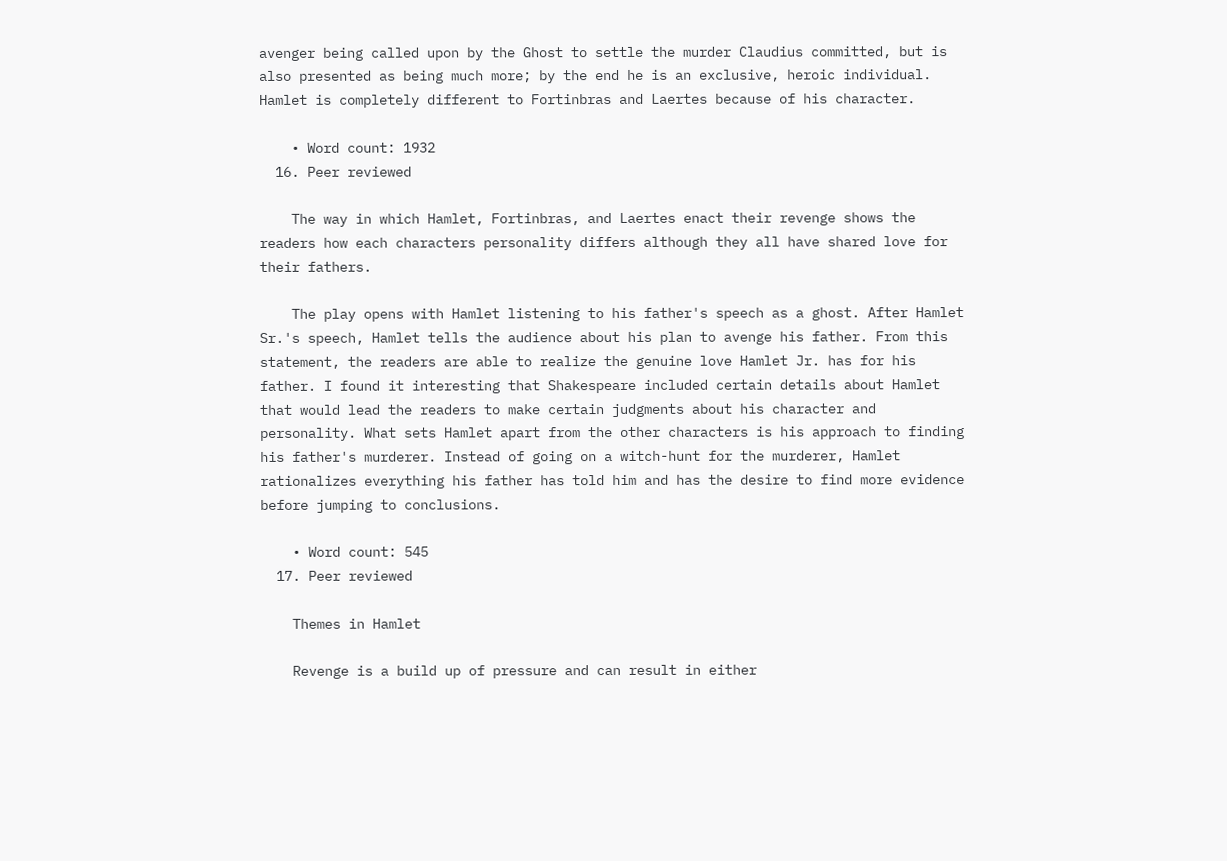avenger being called upon by the Ghost to settle the murder Claudius committed, but is also presented as being much more; by the end he is an exclusive, heroic individual. Hamlet is completely different to Fortinbras and Laertes because of his character.

    • Word count: 1932
  16. Peer reviewed

    The way in which Hamlet, Fortinbras, and Laertes enact their revenge shows the readers how each characters personality differs although they all have shared love for their fathers.

    The play opens with Hamlet listening to his father's speech as a ghost. After Hamlet Sr.'s speech, Hamlet tells the audience about his plan to avenge his father. From this statement, the readers are able to realize the genuine love Hamlet Jr. has for his father. I found it interesting that Shakespeare included certain details about Hamlet that would lead the readers to make certain judgments about his character and personality. What sets Hamlet apart from the other characters is his approach to finding his father's murderer. Instead of going on a witch-hunt for the murderer, Hamlet rationalizes everything his father has told him and has the desire to find more evidence before jumping to conclusions.

    • Word count: 545
  17. Peer reviewed

    Themes in Hamlet

    Revenge is a build up of pressure and can result in either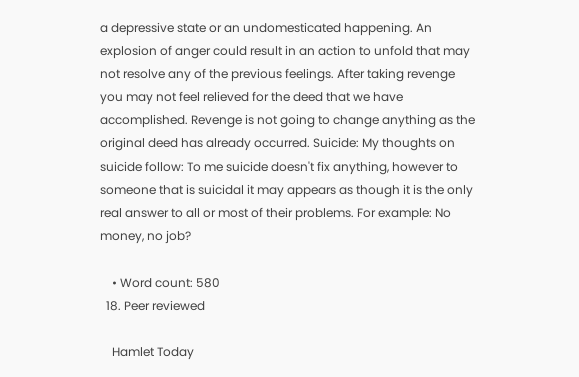a depressive state or an undomesticated happening. An explosion of anger could result in an action to unfold that may not resolve any of the previous feelings. After taking revenge you may not feel relieved for the deed that we have accomplished. Revenge is not going to change anything as the original deed has already occurred. Suicide: My thoughts on suicide follow: To me suicide doesn't fix anything, however to someone that is suicidal it may appears as though it is the only real answer to all or most of their problems. For example: No money, no job?

    • Word count: 580
  18. Peer reviewed

    Hamlet Today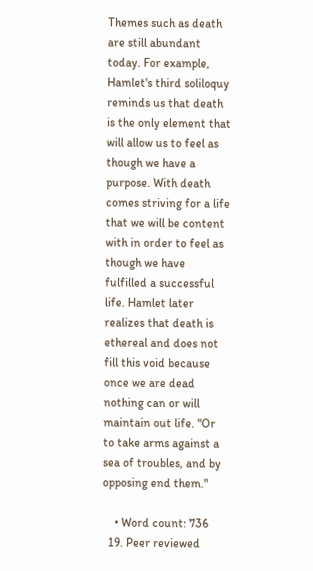Themes such as death are still abundant today. For example, Hamlet's third soliloquy reminds us that death is the only element that will allow us to feel as though we have a purpose. With death comes striving for a life that we will be content with in order to feel as though we have fulfilled a successful life. Hamlet later realizes that death is ethereal and does not fill this void because once we are dead nothing can or will maintain out life. "Or to take arms against a sea of troubles, and by opposing end them."

    • Word count: 736
  19. Peer reviewed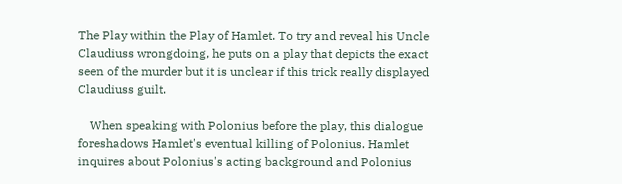The Play within the Play of Hamlet. To try and reveal his Uncle Claudiuss wrongdoing, he puts on a play that depicts the exact seen of the murder but it is unclear if this trick really displayed Claudiuss guilt.

    When speaking with Polonius before the play, this dialogue foreshadows Hamlet's eventual killing of Polonius. Hamlet inquires about Polonius's acting background and Polonius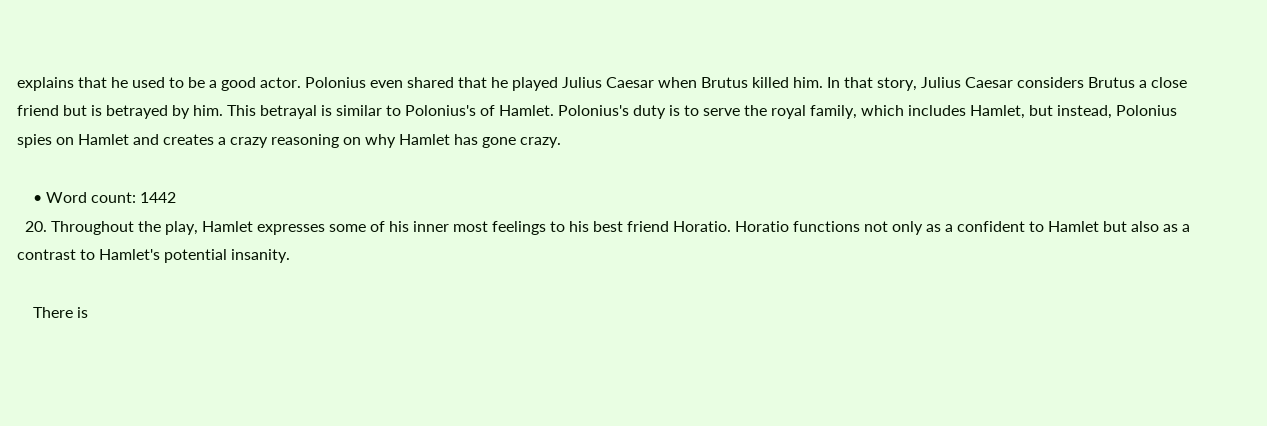explains that he used to be a good actor. Polonius even shared that he played Julius Caesar when Brutus killed him. In that story, Julius Caesar considers Brutus a close friend but is betrayed by him. This betrayal is similar to Polonius's of Hamlet. Polonius's duty is to serve the royal family, which includes Hamlet, but instead, Polonius spies on Hamlet and creates a crazy reasoning on why Hamlet has gone crazy.

    • Word count: 1442
  20. Throughout the play, Hamlet expresses some of his inner most feelings to his best friend Horatio. Horatio functions not only as a confident to Hamlet but also as a contrast to Hamlet's potential insanity.

    There is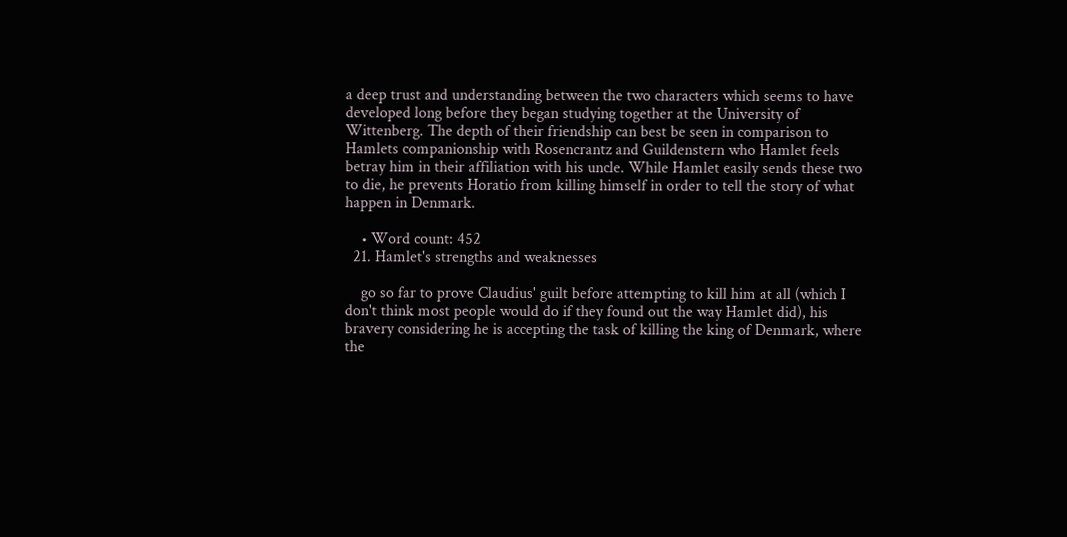a deep trust and understanding between the two characters which seems to have developed long before they began studying together at the University of Wittenberg. The depth of their friendship can best be seen in comparison to Hamlets companionship with Rosencrantz and Guildenstern who Hamlet feels betray him in their affiliation with his uncle. While Hamlet easily sends these two to die, he prevents Horatio from killing himself in order to tell the story of what happen in Denmark.

    • Word count: 452
  21. Hamlet's strengths and weaknesses

    go so far to prove Claudius' guilt before attempting to kill him at all (which I don't think most people would do if they found out the way Hamlet did), his bravery considering he is accepting the task of killing the king of Denmark, where the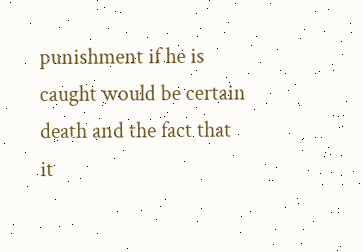punishment if he is caught would be certain death and the fact that it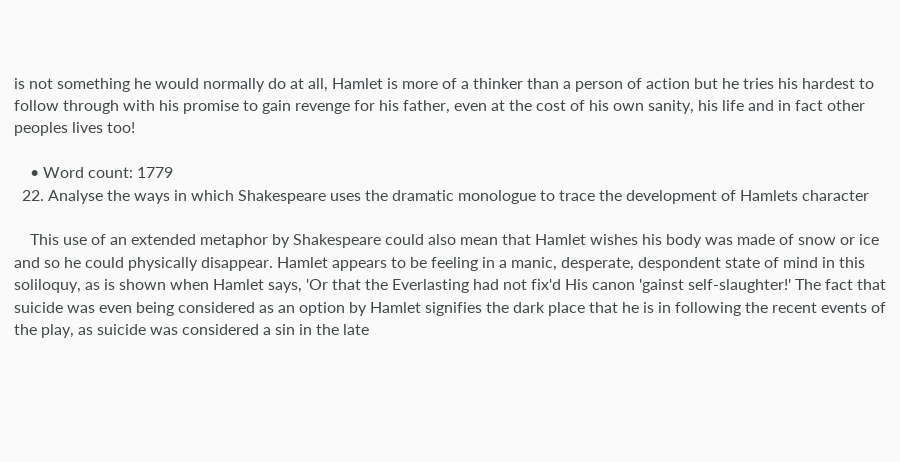is not something he would normally do at all, Hamlet is more of a thinker than a person of action but he tries his hardest to follow through with his promise to gain revenge for his father, even at the cost of his own sanity, his life and in fact other peoples lives too!

    • Word count: 1779
  22. Analyse the ways in which Shakespeare uses the dramatic monologue to trace the development of Hamlets character

    This use of an extended metaphor by Shakespeare could also mean that Hamlet wishes his body was made of snow or ice and so he could physically disappear. Hamlet appears to be feeling in a manic, desperate, despondent state of mind in this soliloquy, as is shown when Hamlet says, 'Or that the Everlasting had not fix'd His canon 'gainst self-slaughter!' The fact that suicide was even being considered as an option by Hamlet signifies the dark place that he is in following the recent events of the play, as suicide was considered a sin in the late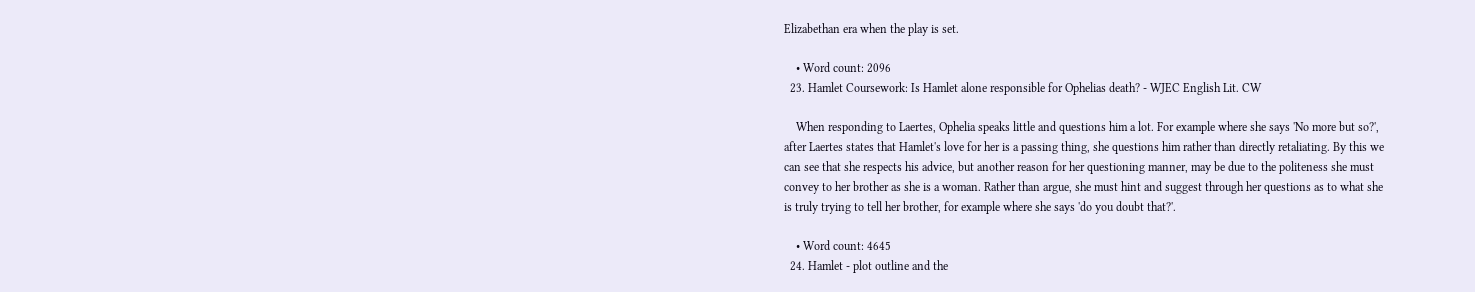Elizabethan era when the play is set.

    • Word count: 2096
  23. Hamlet Coursework: Is Hamlet alone responsible for Ophelias death? - WJEC English Lit. CW

    When responding to Laertes, Ophelia speaks little and questions him a lot. For example where she says 'No more but so?', after Laertes states that Hamlet's love for her is a passing thing, she questions him rather than directly retaliating. By this we can see that she respects his advice, but another reason for her questioning manner, may be due to the politeness she must convey to her brother as she is a woman. Rather than argue, she must hint and suggest through her questions as to what she is truly trying to tell her brother, for example where she says 'do you doubt that?'.

    • Word count: 4645
  24. Hamlet - plot outline and the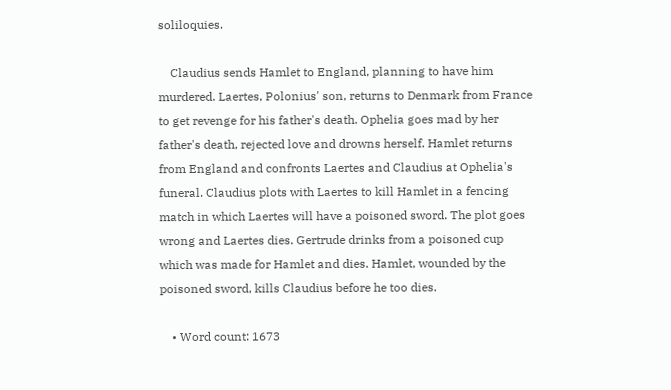soliloquies.

    Claudius sends Hamlet to England, planning to have him murdered. Laertes, Polonius' son, returns to Denmark from France to get revenge for his father's death. Ophelia goes mad by her father's death, rejected love and drowns herself. Hamlet returns from England and confronts Laertes and Claudius at Ophelia's funeral. Claudius plots with Laertes to kill Hamlet in a fencing match in which Laertes will have a poisoned sword. The plot goes wrong and Laertes dies. Gertrude drinks from a poisoned cup which was made for Hamlet and dies. Hamlet, wounded by the poisoned sword, kills Claudius before he too dies.

    • Word count: 1673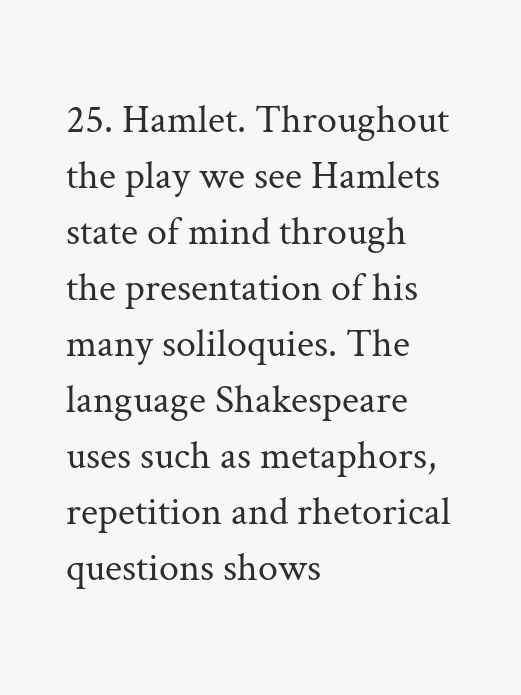25. Hamlet. Throughout the play we see Hamlets state of mind through the presentation of his many soliloquies. The language Shakespeare uses such as metaphors, repetition and rhetorical questions shows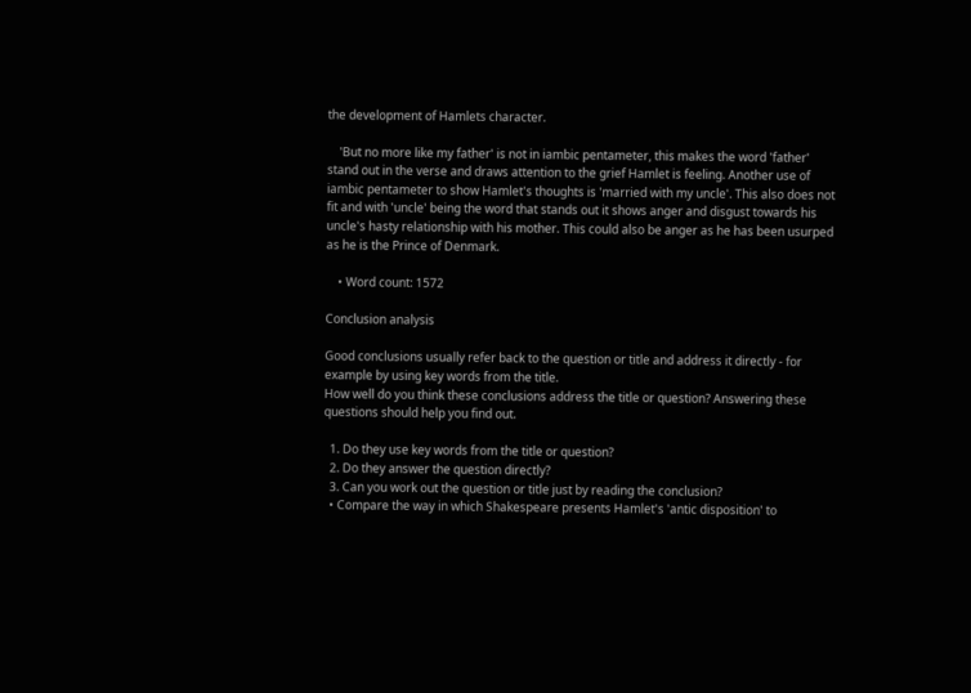the development of Hamlets character.

    'But no more like my father' is not in iambic pentameter, this makes the word 'father' stand out in the verse and draws attention to the grief Hamlet is feeling. Another use of iambic pentameter to show Hamlet's thoughts is 'married with my uncle'. This also does not fit and with 'uncle' being the word that stands out it shows anger and disgust towards his uncle's hasty relationship with his mother. This could also be anger as he has been usurped as he is the Prince of Denmark.

    • Word count: 1572

Conclusion analysis

Good conclusions usually refer back to the question or title and address it directly - for example by using key words from the title.
How well do you think these conclusions address the title or question? Answering these questions should help you find out.

  1. Do they use key words from the title or question?
  2. Do they answer the question directly?
  3. Can you work out the question or title just by reading the conclusion?
  • Compare the way in which Shakespeare presents Hamlet's 'antic disposition' to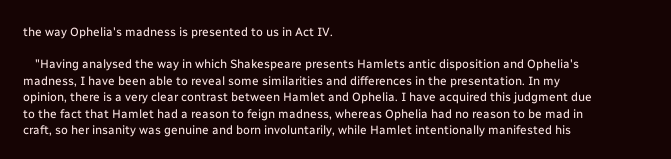the way Ophelia's madness is presented to us in Act IV.

    "Having analysed the way in which Shakespeare presents Hamlets antic disposition and Ophelia's madness, I have been able to reveal some similarities and differences in the presentation. In my opinion, there is a very clear contrast between Hamlet and Ophelia. I have acquired this judgment due to the fact that Hamlet had a reason to feign madness, whereas Ophelia had no reason to be mad in craft, so her insanity was genuine and born involuntarily, while Hamlet intentionally manifested his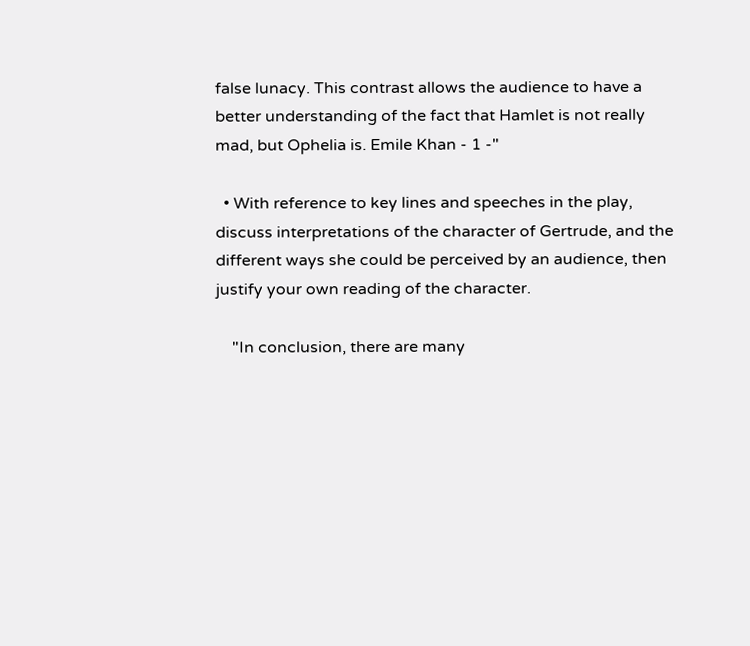false lunacy. This contrast allows the audience to have a better understanding of the fact that Hamlet is not really mad, but Ophelia is. Emile Khan - 1 -"

  • With reference to key lines and speeches in the play, discuss interpretations of the character of Gertrude, and the different ways she could be perceived by an audience, then justify your own reading of the character.

    "In conclusion, there are many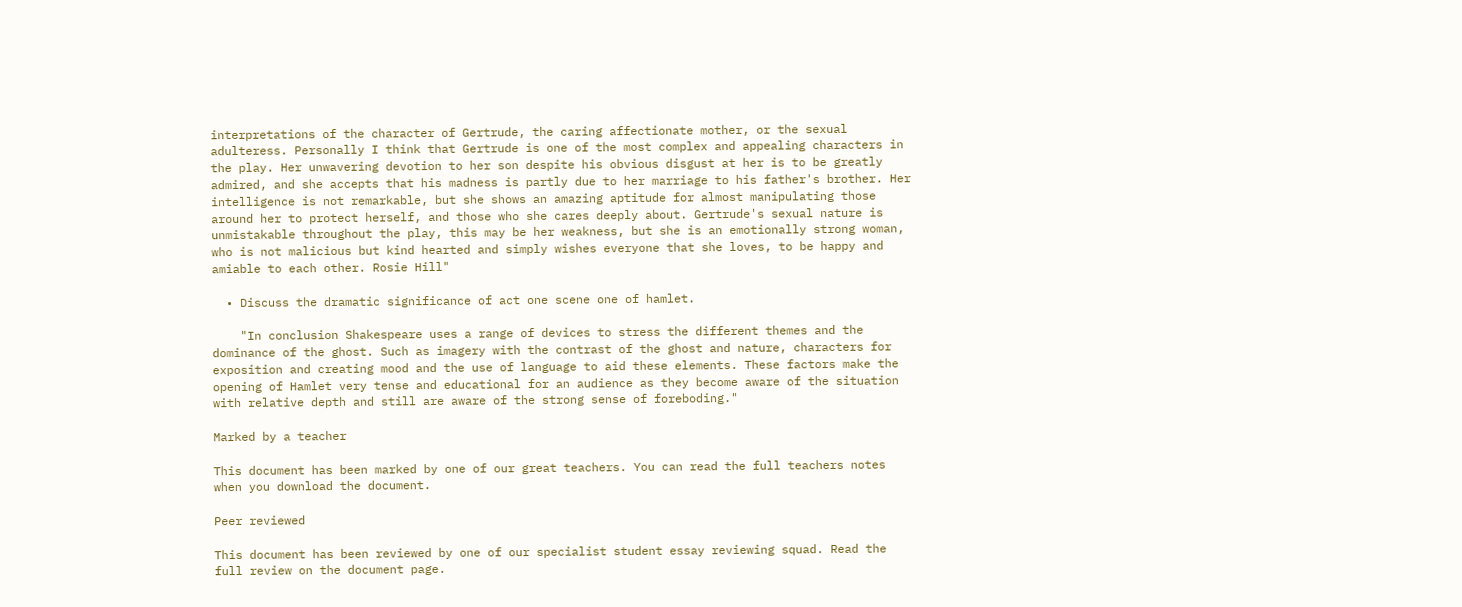interpretations of the character of Gertrude, the caring affectionate mother, or the sexual adulteress. Personally I think that Gertrude is one of the most complex and appealing characters in the play. Her unwavering devotion to her son despite his obvious disgust at her is to be greatly admired, and she accepts that his madness is partly due to her marriage to his father's brother. Her intelligence is not remarkable, but she shows an amazing aptitude for almost manipulating those around her to protect herself, and those who she cares deeply about. Gertrude's sexual nature is unmistakable throughout the play, this may be her weakness, but she is an emotionally strong woman, who is not malicious but kind hearted and simply wishes everyone that she loves, to be happy and amiable to each other. Rosie Hill"

  • Discuss the dramatic significance of act one scene one of hamlet.

    "In conclusion Shakespeare uses a range of devices to stress the different themes and the dominance of the ghost. Such as imagery with the contrast of the ghost and nature, characters for exposition and creating mood and the use of language to aid these elements. These factors make the opening of Hamlet very tense and educational for an audience as they become aware of the situation with relative depth and still are aware of the strong sense of foreboding."

Marked by a teacher

This document has been marked by one of our great teachers. You can read the full teachers notes when you download the document.

Peer reviewed

This document has been reviewed by one of our specialist student essay reviewing squad. Read the full review on the document page.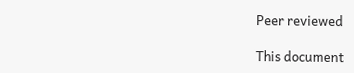Peer reviewed

This document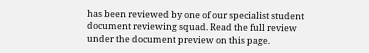has been reviewed by one of our specialist student document reviewing squad. Read the full review under the document preview on this page.